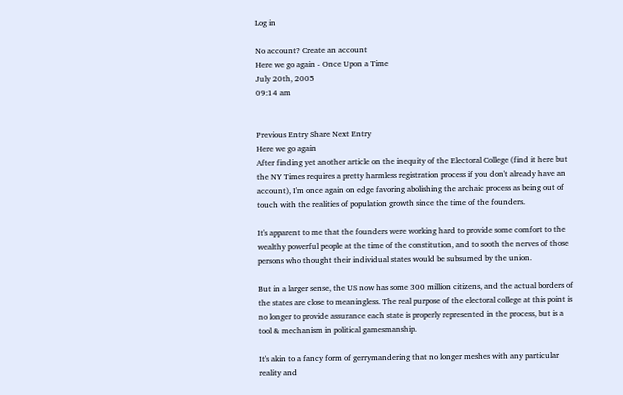Log in

No account? Create an account
Here we go again - Once Upon a Time
July 20th, 2005
09:14 am


Previous Entry Share Next Entry
Here we go again
After finding yet another article on the inequity of the Electoral College (find it here but the NY Times requires a pretty harmless registration process if you don't already have an account), I'm once again on edge favoring abolishing the archaic process as being out of touch with the realities of population growth since the time of the founders.

It's apparent to me that the founders were working hard to provide some comfort to the wealthy powerful people at the time of the constitution, and to sooth the nerves of those persons who thought their individual states would be subsumed by the union.

But in a larger sense, the US now has some 300 million citizens, and the actual borders of the states are close to meaningless. The real purpose of the electoral college at this point is no longer to provide assurance each state is properly represented in the process, but is a tool & mechanism in political gamesmanship.

It's akin to a fancy form of gerrymandering that no longer meshes with any particular reality and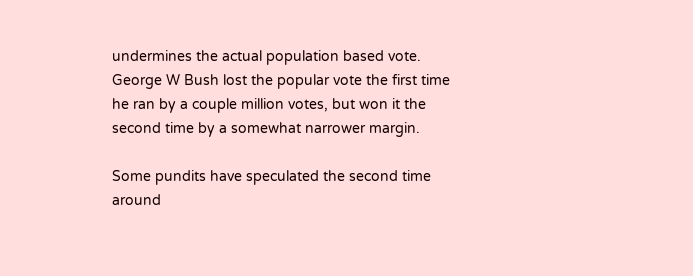undermines the actual population based vote. George W Bush lost the popular vote the first time he ran by a couple million votes, but won it the second time by a somewhat narrower margin.

Some pundits have speculated the second time around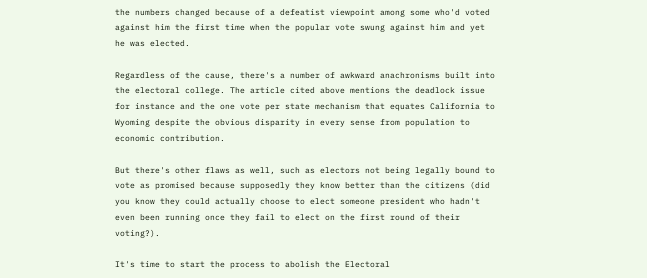the numbers changed because of a defeatist viewpoint among some who'd voted against him the first time when the popular vote swung against him and yet he was elected.

Regardless of the cause, there's a number of awkward anachronisms built into the electoral college. The article cited above mentions the deadlock issue for instance and the one vote per state mechanism that equates California to Wyoming despite the obvious disparity in every sense from population to economic contribution.

But there's other flaws as well, such as electors not being legally bound to vote as promised because supposedly they know better than the citizens (did you know they could actually choose to elect someone president who hadn't even been running once they fail to elect on the first round of their voting?).

It's time to start the process to abolish the Electoral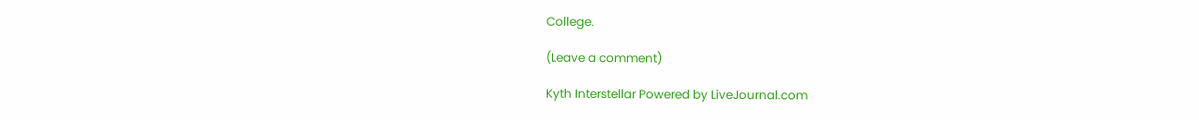College.

(Leave a comment)

Kyth Interstellar Powered by LiveJournal.com